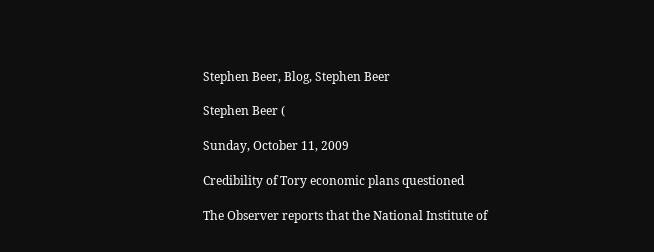Stephen Beer, Blog, Stephen Beer

Stephen Beer (

Sunday, October 11, 2009

Credibility of Tory economic plans questioned

The Observer reports that the National Institute of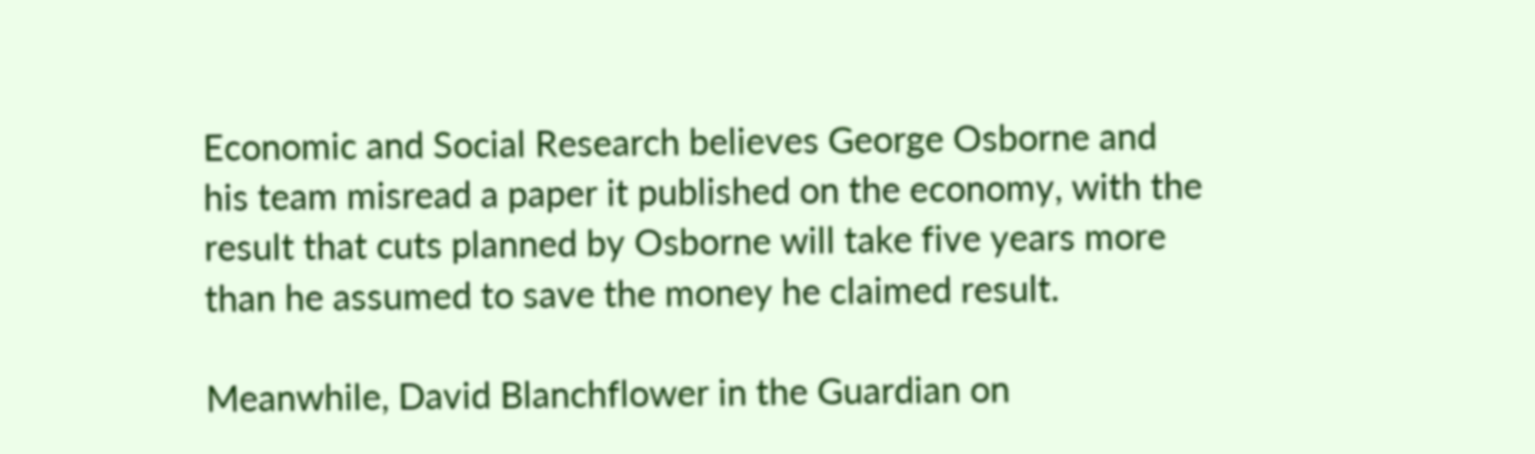Economic and Social Research believes George Osborne and his team misread a paper it published on the economy, with the result that cuts planned by Osborne will take five years more than he assumed to save the money he claimed result.

Meanwhile, David Blanchflower in the Guardian on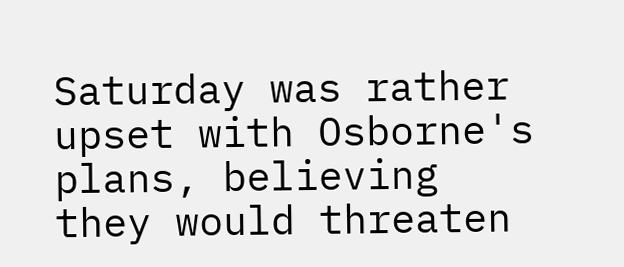Saturday was rather upset with Osborne's plans, believing they would threaten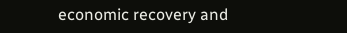economic recovery and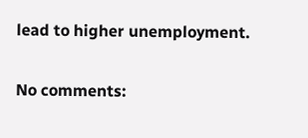lead to higher unemployment.

No comments: